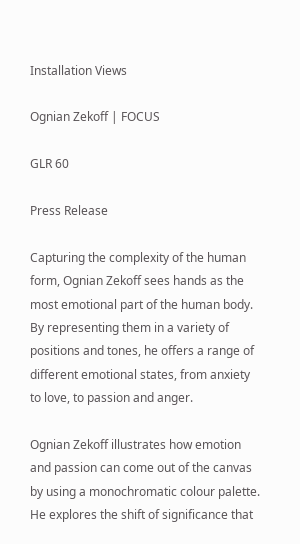Installation Views

Ognian Zekoff | FOCUS

GLR 60

Press Release

Capturing the complexity of the human form, Ognian Zekoff sees hands as the most emotional part of the human body. By representing them in a variety of positions and tones, he offers a range of different emotional states, from anxiety to love, to passion and anger.

Ognian Zekoff illustrates how emotion and passion can come out of the canvas by using a monochromatic colour palette. He explores the shift of significance that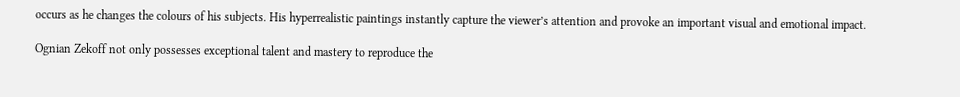occurs as he changes the colours of his subjects. His hyperrealistic paintings instantly capture the viewer’s attention and provoke an important visual and emotional impact.

Ognian Zekoff not only possesses exceptional talent and mastery to reproduce the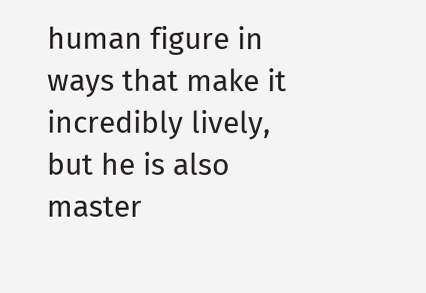human figure in ways that make it incredibly lively, but he is also master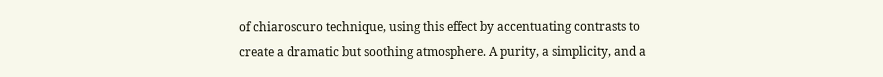of chiaroscuro technique, using this effect by accentuating contrasts to create a dramatic but soothing atmosphere. A purity, a simplicity, and a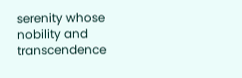serenity whose nobility and transcendence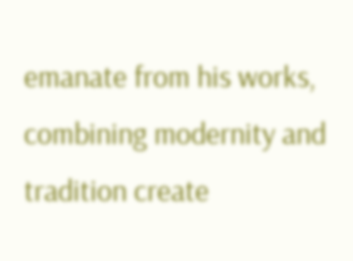emanate from his works, combining modernity and tradition create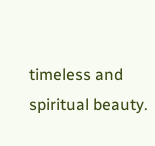timeless and spiritual beauty.